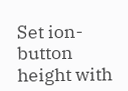Set ion-button height with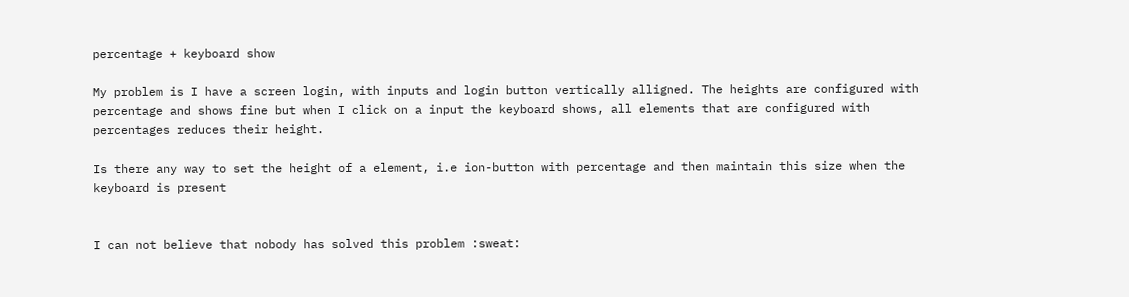percentage + keyboard show

My problem is I have a screen login, with inputs and login button vertically alligned. The heights are configured with percentage and shows fine but when I click on a input the keyboard shows, all elements that are configured with percentages reduces their height.

Is there any way to set the height of a element, i.e ion-button with percentage and then maintain this size when the keyboard is present


I can not believe that nobody has solved this problem :sweat: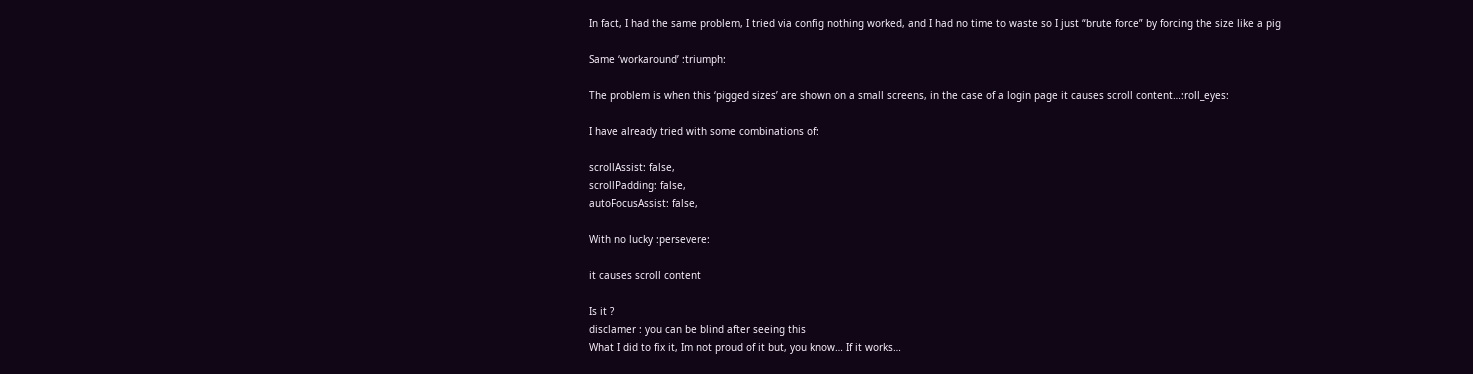In fact, I had the same problem, I tried via config nothing worked, and I had no time to waste so I just “brute force” by forcing the size like a pig

Same ‘workaround’ :triumph:

The problem is when this ‘pigged sizes’ are shown on a small screens, in the case of a login page it causes scroll content…:roll_eyes:

I have already tried with some combinations of:

scrollAssist: false,
scrollPadding: false,
autoFocusAssist: false,

With no lucky :persevere:

it causes scroll content

Is it ?
disclamer : you can be blind after seeing this
What I did to fix it, Im not proud of it but, you know… If it works…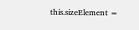this.sizeElement =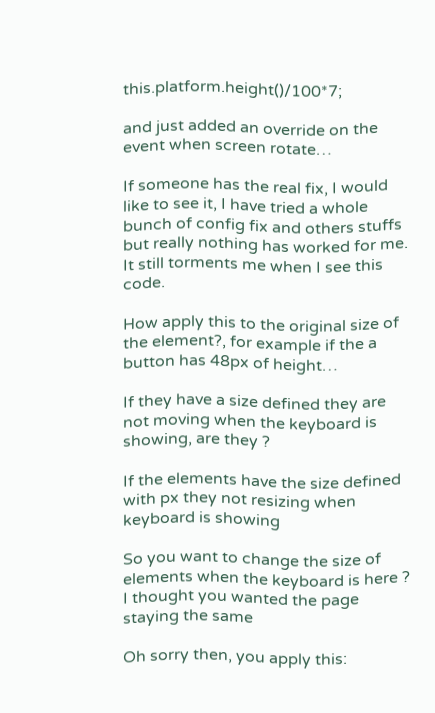this.platform.height()/100*7;

and just added an override on the event when screen rotate…

If someone has the real fix, I would like to see it, I have tried a whole bunch of config fix and others stuffs but really nothing has worked for me. It still torments me when I see this code.

How apply this to the original size of the element?, for example if the a button has 48px of height…

If they have a size defined they are not moving when the keyboard is showing, are they ?

If the elements have the size defined with px they not resizing when keyboard is showing

So you want to change the size of elements when the keyboard is here ? I thought you wanted the page staying the same

Oh sorry then, you apply this: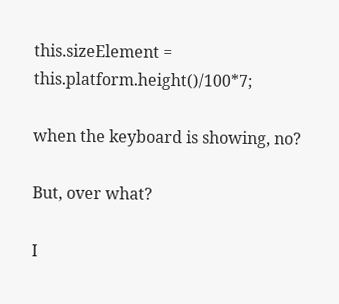this.sizeElement = this.platform.height()/100*7;

when the keyboard is showing, no?

But, over what?

I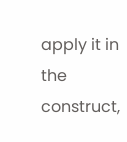apply it in the construct,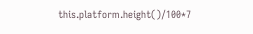this.platform.height()/100*7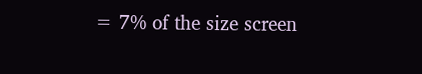= 7% of the size screen